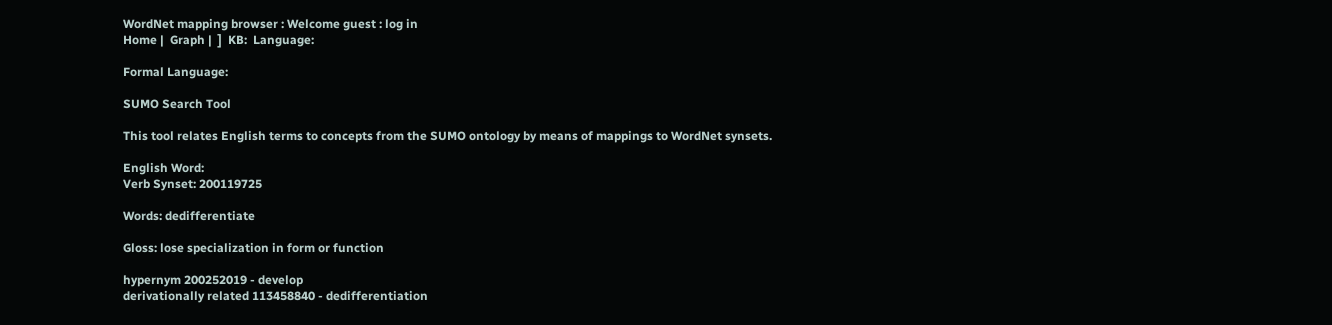WordNet mapping browser : Welcome guest : log in
Home |  Graph |  ]  KB:  Language:

Formal Language:

SUMO Search Tool

This tool relates English terms to concepts from the SUMO ontology by means of mappings to WordNet synsets.

English Word:
Verb Synset: 200119725

Words: dedifferentiate

Gloss: lose specialization in form or function

hypernym 200252019 - develop
derivationally related 113458840 - dedifferentiation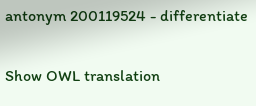antonym 200119524 - differentiate

Show OWL translation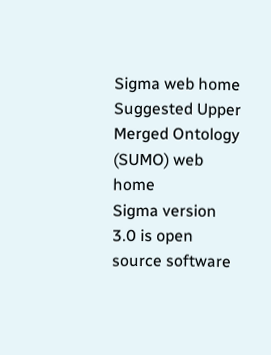Sigma web home      Suggested Upper Merged Ontology (SUMO) web home
Sigma version 3.0 is open source software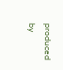produced by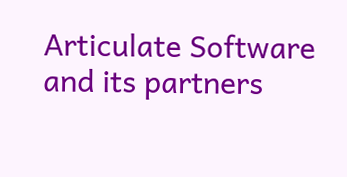Articulate Software and its partners